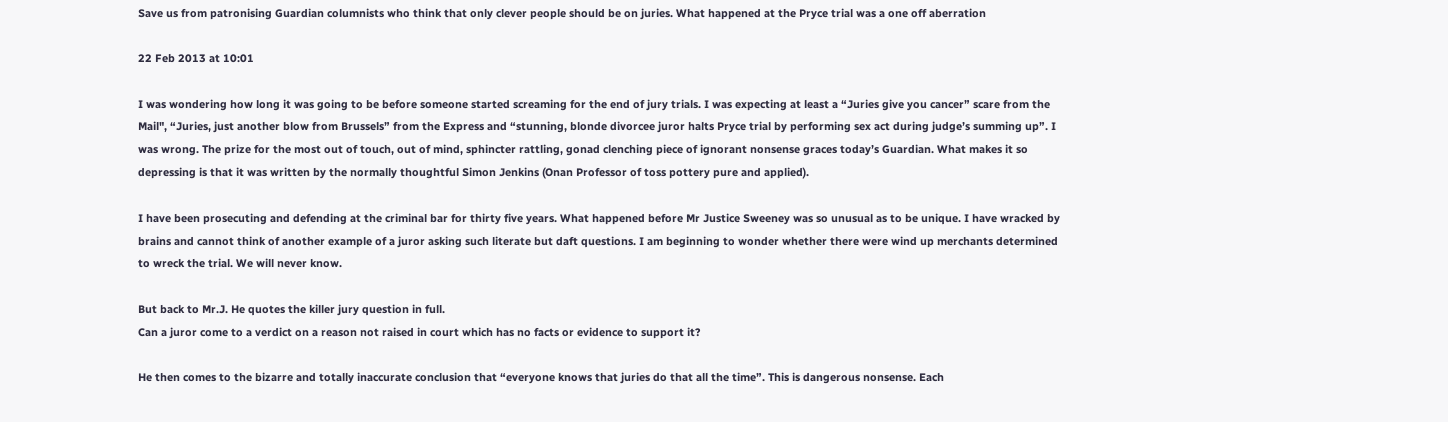Save us from patronising Guardian columnists who think that only clever people should be on juries. What happened at the Pryce trial was a one off aberration

22 Feb 2013 at 10:01

I was wondering how long it was going to be before someone started screaming for the end of jury trials. I was expecting at least a “Juries give you cancer” scare from the Mail", “Juries, just another blow from Brussels” from the Express and “stunning, blonde divorcee juror halts Pryce trial by performing sex act during judge’s summing up”. I was wrong. The prize for the most out of touch, out of mind, sphincter rattling, gonad clenching piece of ignorant nonsense graces today’s Guardian. What makes it so depressing is that it was written by the normally thoughtful Simon Jenkins (Onan Professor of toss pottery pure and applied).

I have been prosecuting and defending at the criminal bar for thirty five years. What happened before Mr Justice Sweeney was so unusual as to be unique. I have wracked by brains and cannot think of another example of a juror asking such literate but daft questions. I am beginning to wonder whether there were wind up merchants determined to wreck the trial. We will never know.

But back to Mr.J. He quotes the killer jury question in full.
Can a juror come to a verdict on a reason not raised in court which has no facts or evidence to support it?

He then comes to the bizarre and totally inaccurate conclusion that “everyone knows that juries do that all the time”. This is dangerous nonsense. Each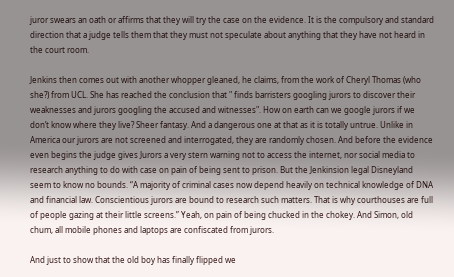juror swears an oath or affirms that they will try the case on the evidence. It is the compulsory and standard direction that a judge tells them that they must not speculate about anything that they have not heard in the court room.

Jenkins then comes out with another whopper gleaned, he claims, from the work of Cheryl Thomas (who she?) from UCL. She has reached the conclusion that " finds barristers googling jurors to discover their weaknesses and jurors googling the accused and witnesses". How on earth can we google jurors if we don’t know where they live? Sheer fantasy. And a dangerous one at that as it is totally untrue. Unlike in America our jurors are not screened and interrogated, they are randomly chosen. And before the evidence even begins the judge gives Jurors a very stern warning not to access the internet, nor social media to research anything to do with case on pain of being sent to prison. But the Jenkinsion legal Disneyland seem to know no bounds. “A majority of criminal cases now depend heavily on technical knowledge of DNA and financial law. Conscientious jurors are bound to research such matters. That is why courthouses are full of people gazing at their little screens.” Yeah, on pain of being chucked in the chokey. And Simon, old chum, all mobile phones and laptops are confiscated from jurors.

And just to show that the old boy has finally flipped we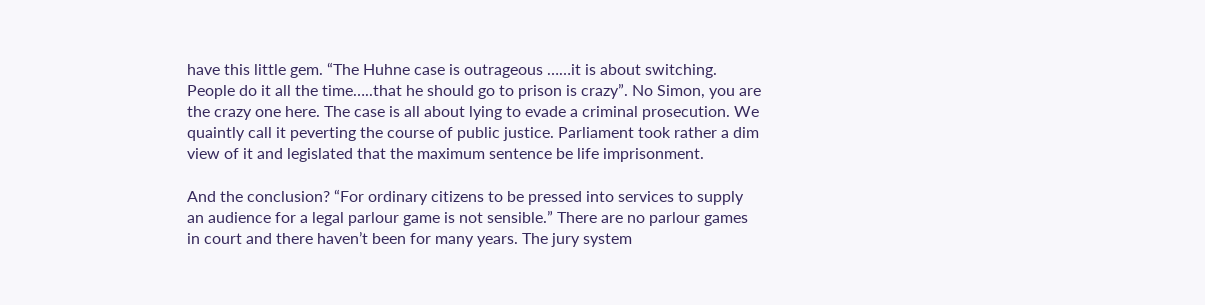have this little gem. “The Huhne case is outrageous ……it is about switching. People do it all the time…..that he should go to prison is crazy”. No Simon, you are the crazy one here. The case is all about lying to evade a criminal prosecution. We quaintly call it peverting the course of public justice. Parliament took rather a dim view of it and legislated that the maximum sentence be life imprisonment.

And the conclusion? “For ordinary citizens to be pressed into services to supply an audience for a legal parlour game is not sensible.” There are no parlour games in court and there haven’t been for many years. The jury system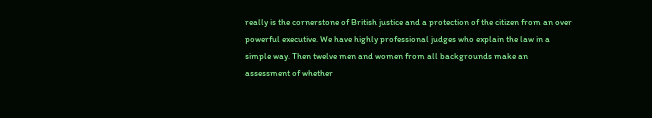really is the cornerstone of British justice and a protection of the citizen from an over powerful executive. We have highly professional judges who explain the law in a simple way. Then twelve men and women from all backgrounds make an assessment of whether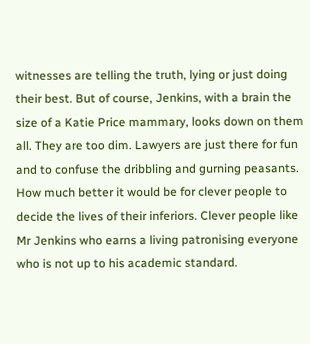witnesses are telling the truth, lying or just doing their best. But of course, Jenkins, with a brain the size of a Katie Price mammary, looks down on them all. They are too dim. Lawyers are just there for fun and to confuse the dribbling and gurning peasants. How much better it would be for clever people to decide the lives of their inferiors. Clever people like Mr Jenkins who earns a living patronising everyone who is not up to his academic standard.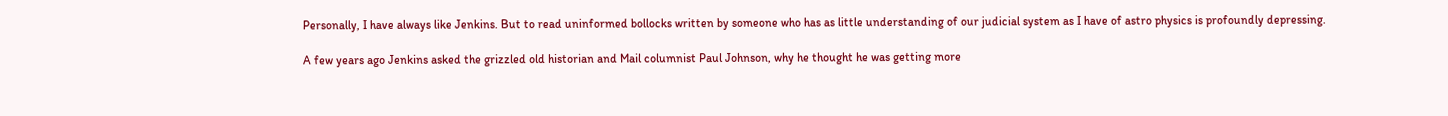Personally, I have always like Jenkins. But to read uninformed bollocks written by someone who has as little understanding of our judicial system as I have of astro physics is profoundly depressing.

A few years ago Jenkins asked the grizzled old historian and Mail columnist Paul Johnson, why he thought he was getting more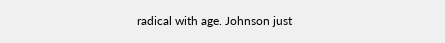radical with age. Johnson just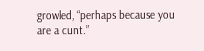growled, “perhaps because you are a cunt.”